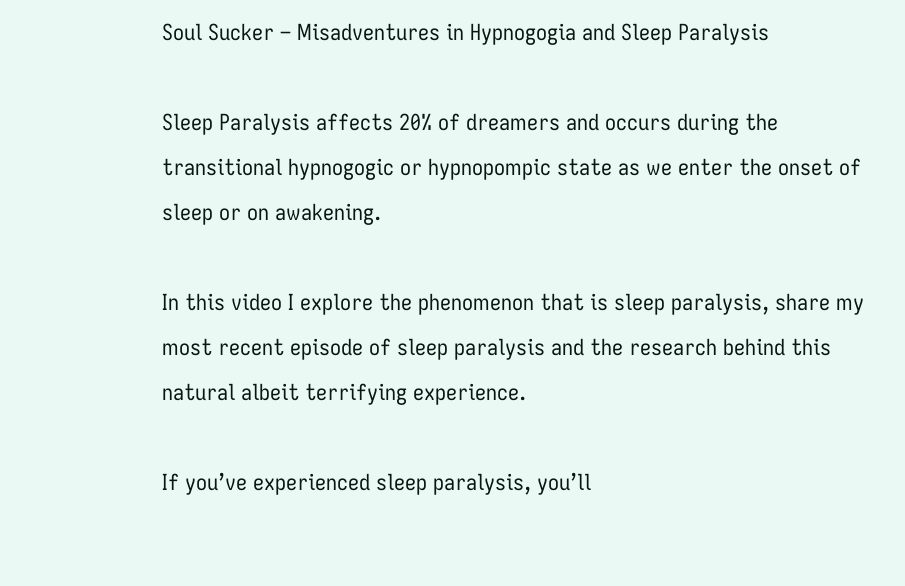Soul Sucker – Misadventures in Hypnogogia and Sleep Paralysis

Sleep Paralysis affects 20% of dreamers and occurs during the transitional hypnogogic or hypnopompic state as we enter the onset of sleep or on awakening.

In this video I explore the phenomenon that is sleep paralysis, share my most recent episode of sleep paralysis and the research behind this natural albeit terrifying experience.

If you’ve experienced sleep paralysis, you’ll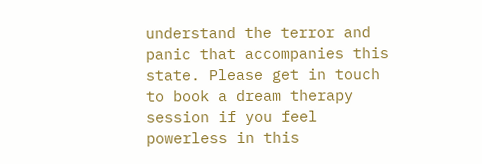understand the terror and panic that accompanies this state. Please get in touch to book a dream therapy session if you feel powerless in this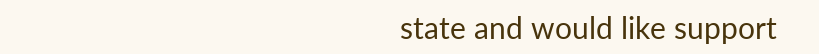state and would like support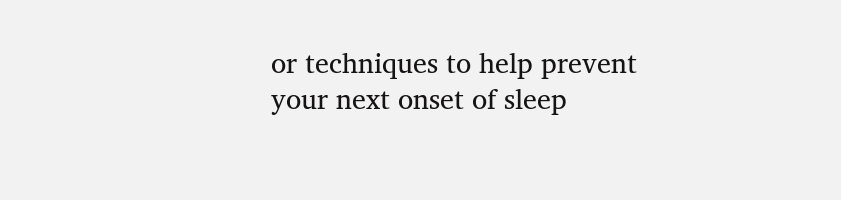or techniques to help prevent your next onset of sleep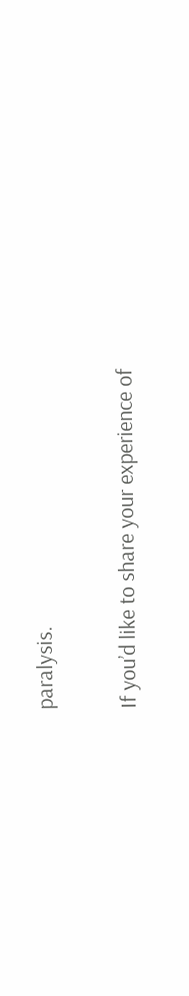paralysis.

If you’d like to share your experience of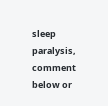sleep paralysis, comment below or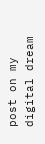post on my digital dream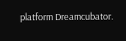platform Dreamcubator.